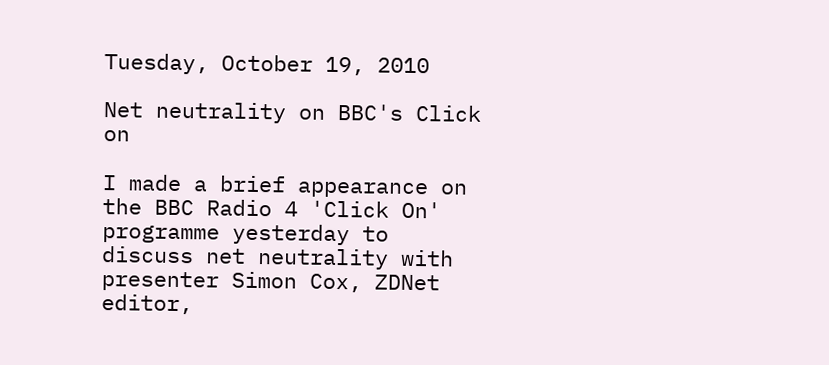Tuesday, October 19, 2010

Net neutrality on BBC's Click on

I made a brief appearance on the BBC Radio 4 'Click On' programme yesterday to discuss net neutrality with presenter Simon Cox, ZDNet editor,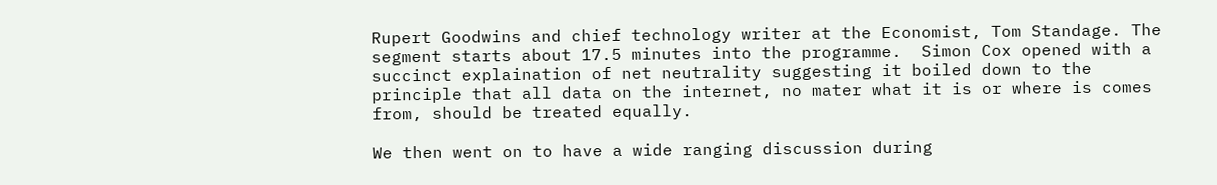Rupert Goodwins and chief technology writer at the Economist, Tom Standage. The segment starts about 17.5 minutes into the programme.  Simon Cox opened with a succinct explaination of net neutrality suggesting it boiled down to the principle that all data on the internet, no mater what it is or where is comes from, should be treated equally.

We then went on to have a wide ranging discussion during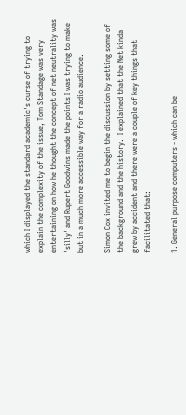which I displayed the standard academic's curse of trying to explain the complexity of the issue, Tom Standage was very entertaining on how he thought the concept of net neutrality was 'silly' and Rupert Goodwins made the points I was trying to make but in a much more accessible way for a radio audience.

Simon Cox invited me to begin the discussion by setting some of the background and the history.  I explained that the Net kinda grew by accident and there were a couple of key things that facilitated that:

1. General purpose computers - which can be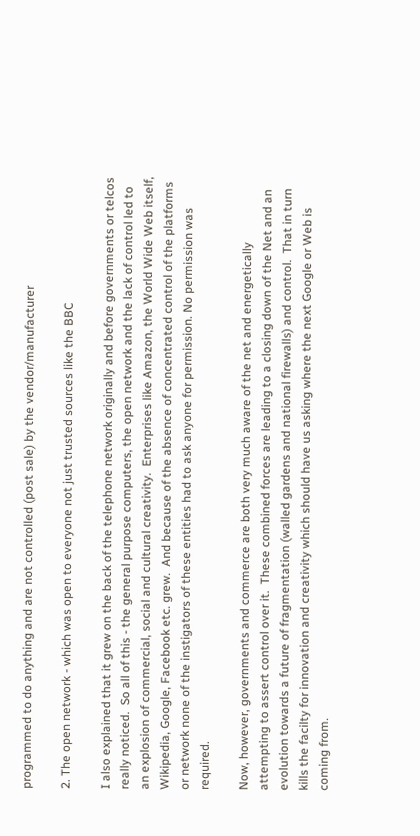programmed to do anything and are not controlled (post sale) by the vendor/manufacturer

2. The open network - which was open to everyone not just trusted sources like the BBC

I also explained that it grew on the back of the telephone network originally and before governments or telcos really noticed.  So all of this - the general purpose computers, the open network and the lack of control led to an explosion of commercial, social and cultural creativity.  Enterprises like Amazon, the World Wide Web itself, Wikipedia, Google, Facebook etc. grew.  And because of the absence of concentrated control of the platforms or network none of the instigators of these entities had to ask anyone for permission. No permission was required.

Now, however, governments and commerce are both very much aware of the net and energetically attempting to assert control over it.  These combined forces are leading to a closing down of the Net and an evolution towards a future of fragmentation (walled gardens and national firewalls) and control.  That in turn kills the facilty for innovation and creativity which should have us asking where the next Google or Web is coming from.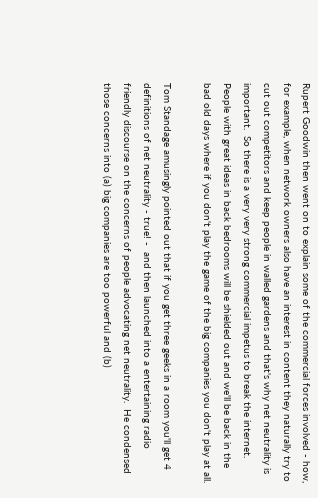Rupert Goodwin then went on to explain some of the commercial forces involved - how, for example, when network owners also have an interest in content they naturally try to cut out competitors and keep people in walled gardens and that's why net neutrality is important.  So there is a very very strong commercial impetus to break the internet. People with great ideas in back bedrooms will be shielded out and we'll be back in the bad old days where if you don't play the game of the big companies you don't play at all.

Tom Standage amusingly pointed out that if you get three geeks in a room you'll get 4 definitions of net neutrality - true! -  and then launched into a entertaining radio friendly discourse on the concerns of people advocating net neutrality.  He condensed those concerns into (a) big companies are too powerful and (b)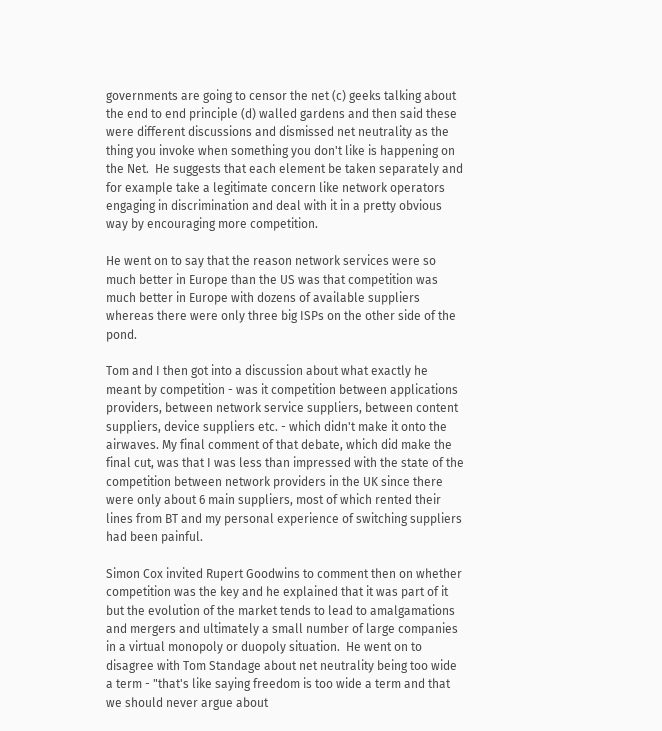governments are going to censor the net (c) geeks talking about the end to end principle (d) walled gardens and then said these were different discussions and dismissed net neutrality as the thing you invoke when something you don't like is happening on the Net.  He suggests that each element be taken separately and for example take a legitimate concern like network operators engaging in discrimination and deal with it in a pretty obvious way by encouraging more competition.

He went on to say that the reason network services were so much better in Europe than the US was that competition was much better in Europe with dozens of available suppliers whereas there were only three big ISPs on the other side of the pond.

Tom and I then got into a discussion about what exactly he meant by competition - was it competition between applications providers, between network service suppliers, between content suppliers, device suppliers etc. - which didn't make it onto the airwaves. My final comment of that debate, which did make the final cut, was that I was less than impressed with the state of the competition between network providers in the UK since there were only about 6 main suppliers, most of which rented their lines from BT and my personal experience of switching suppliers had been painful.

Simon Cox invited Rupert Goodwins to comment then on whether competition was the key and he explained that it was part of it but the evolution of the market tends to lead to amalgamations and mergers and ultimately a small number of large companies in a virtual monopoly or duopoly situation.  He went on to disagree with Tom Standage about net neutrality being too wide a term - "that's like saying freedom is too wide a term and that we should never argue about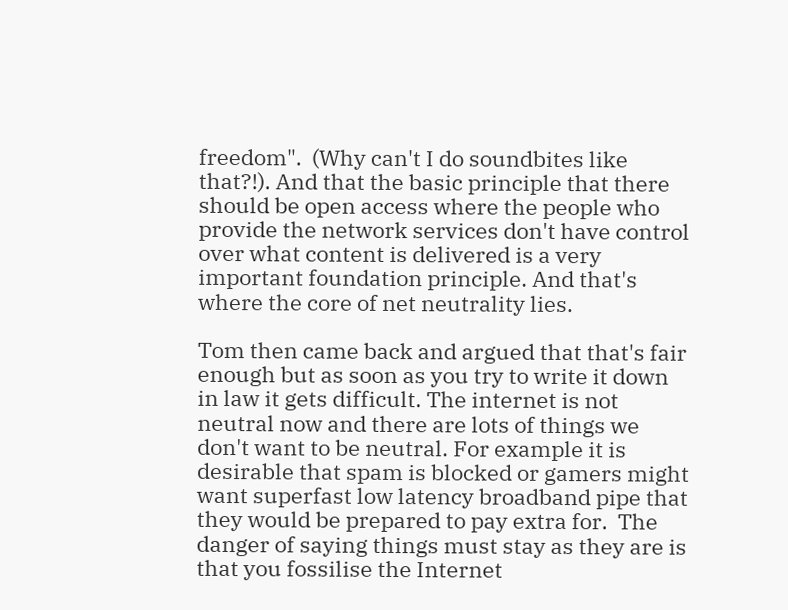freedom".  (Why can't I do soundbites like that?!). And that the basic principle that there should be open access where the people who provide the network services don't have control over what content is delivered is a very important foundation principle. And that's where the core of net neutrality lies.

Tom then came back and argued that that's fair enough but as soon as you try to write it down in law it gets difficult. The internet is not neutral now and there are lots of things we don't want to be neutral. For example it is desirable that spam is blocked or gamers might want superfast low latency broadband pipe that they would be prepared to pay extra for.  The danger of saying things must stay as they are is that you fossilise the Internet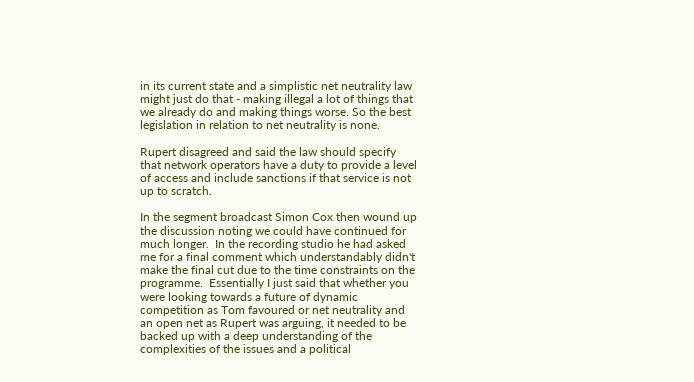in its current state and a simplistic net neutrality law might just do that - making illegal a lot of things that we already do and making things worse. So the best legislation in relation to net neutrality is none.

Rupert disagreed and said the law should specify that network operators have a duty to provide a level of access and include sanctions if that service is not up to scratch.

In the segment broadcast Simon Cox then wound up the discussion noting we could have continued for much longer.  In the recording studio he had asked me for a final comment which understandably didn't make the final cut due to the time constraints on the programme.  Essentially I just said that whether you were looking towards a future of dynamic competition as Tom favoured or net neutrality and an open net as Rupert was arguing, it needed to be backed up with a deep understanding of the complexities of the issues and a political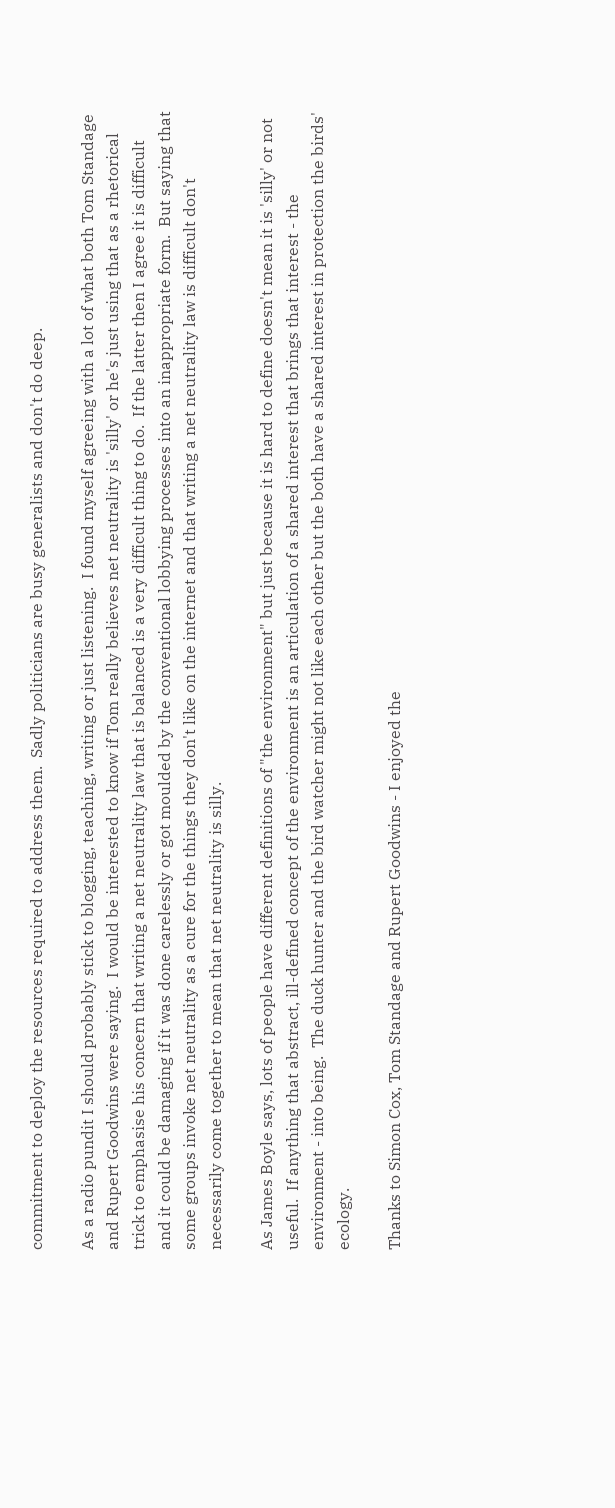commitment to deploy the resources required to address them.  Sadly politicians are busy generalists and don't do deep.

As a radio pundit I should probably stick to blogging, teaching, writing or just listening.  I found myself agreeing with a lot of what both Tom Standage and Rupert Goodwins were saying.  I would be interested to know if Tom really believes net neutrality is 'silly' or he's just using that as a rhetorical trick to emphasise his concern that writing a net neutrality law that is balanced is a very difficult thing to do.  If the latter then I agree it is difficult and it could be damaging if it was done carelessly or got moulded by the conventional lobbying processes into an inappropriate form.  But saying that some groups invoke net neutrality as a cure for the things they don't like on the internet and that writing a net neutrality law is difficult don't necessarily come together to mean that net neutrality is silly.

As James Boyle says, lots of people have different definitions of "the environment" but just because it is hard to define doesn't mean it is 'silly' or not useful.  If anything that abstract, ill-defined concept of the environment is an articulation of a shared interest that brings that interest - the environment - into being.  The duck hunter and the bird watcher might not like each other but the both have a shared interest in protection the birds' ecology.

Thanks to Simon Cox, Tom Standage and Rupert Goodwins - I enjoyed the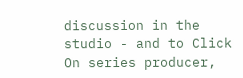discussion in the studio - and to Click On series producer,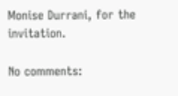Monise Durrani, for the invitation.

No comments: